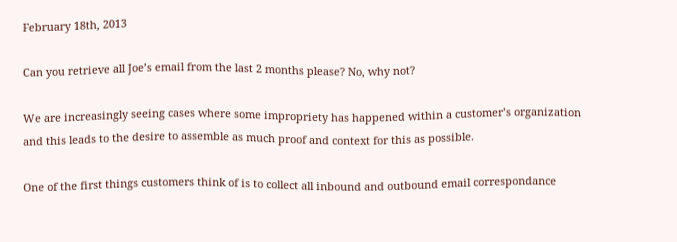February 18th, 2013

Can you retrieve all Joe’s email from the last 2 months please? No, why not?

We are increasingly seeing cases where some impropriety has happened within a customer’s organization and this leads to the desire to assemble as much proof and context for this as possible.

One of the first things customers think of is to collect all inbound and outbound email correspondance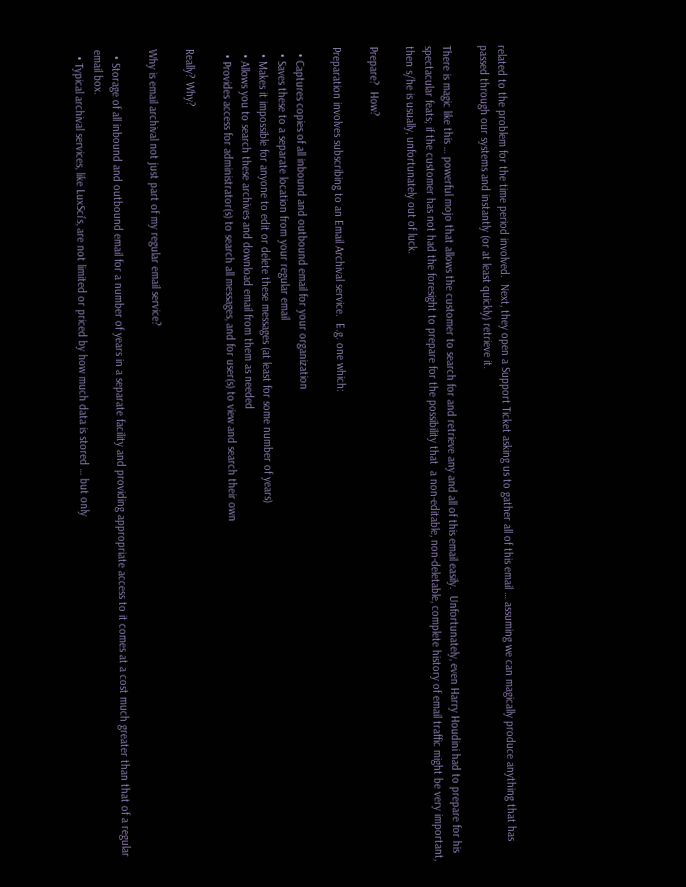related to the problem for the time period involved.  Next, they open a Support Ticket asking us to gather all of this email … assuming we can magically produce anything that has passed through our systems and instantly (or at least quickly) retrieve it.

There is magic like this … powerful mojo that allows the customer to search for and retrieve any and all of this email easily.  Unfortunately, even Harry Houdini had to prepare for his spectacular feats; if the customer has not had the foresight to prepare for the possibility that  a non-editable, non-deletable, complete history of email traffic might be very important, then s/he is usually, unfortunately out of luck.

Prepare?  How?

Preparation involves subscribing to an Email Archival service.  E.g. one which:

  • Captures copies of all inbound and outbound email for your organization
  • Saves these to a separate location from your regular email
  • Makes it impossible for anyone to edit or delete these messages (at least for some number of years)
  • Allows you to search these archives and download email from them as needed
  • Provides access for administrator(s) to search all messages, and for user(s) to view and search their own

Really? Why?

Why is email archival not just part of my regular email service?

  • Storage of all inbound and outbound email for a number of years in a separate facility and providing appropriate access to it comes at a cost much greater than that of a regular email box.
  • Typical archival services, like LuxSci’s, are not limited or priced by how much data is stored … but only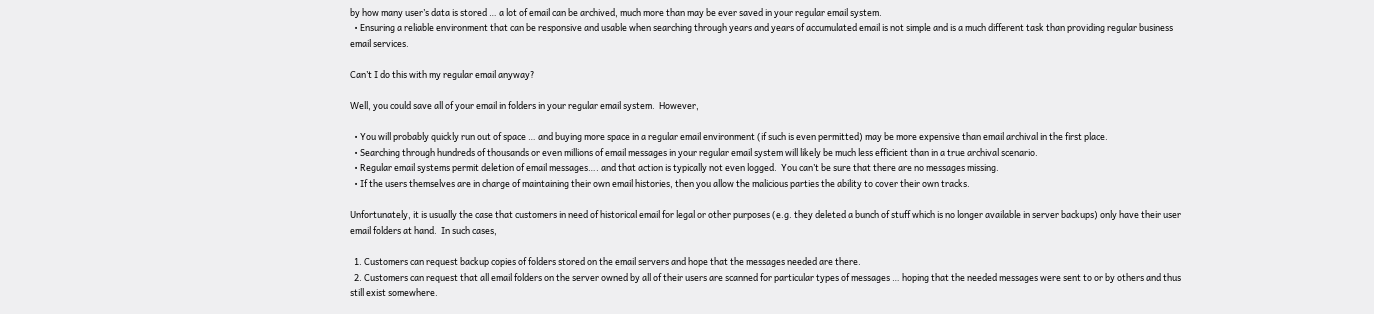by how many user’s data is stored … a lot of email can be archived, much more than may be ever saved in your regular email system.
  • Ensuring a reliable environment that can be responsive and usable when searching through years and years of accumulated email is not simple and is a much different task than providing regular business email services.

Can’t I do this with my regular email anyway?

Well, you could save all of your email in folders in your regular email system.  However,

  • You will probably quickly run out of space … and buying more space in a regular email environment (if such is even permitted) may be more expensive than email archival in the first place.
  • Searching through hundreds of thousands or even millions of email messages in your regular email system will likely be much less efficient than in a true archival scenario.
  • Regular email systems permit deletion of email messages…. and that action is typically not even logged.  You can’t be sure that there are no messages missing.
  • If the users themselves are in charge of maintaining their own email histories, then you allow the malicious parties the ability to cover their own tracks.

Unfortunately, it is usually the case that customers in need of historical email for legal or other purposes (e.g. they deleted a bunch of stuff which is no longer available in server backups) only have their user email folders at hand.  In such cases,

  1. Customers can request backup copies of folders stored on the email servers and hope that the messages needed are there.
  2. Customers can request that all email folders on the server owned by all of their users are scanned for particular types of messages … hoping that the needed messages were sent to or by others and thus still exist somewhere.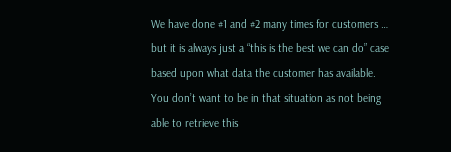We have done #1 and #2 many times for customers … but it is always just a “this is the best we can do” case based upon what data the customer has available.  You don’t want to be in that situation as not being able to retrieve this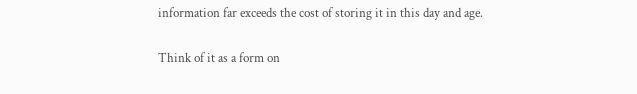information far exceeds the cost of storing it in this day and age.

Think of it as a form on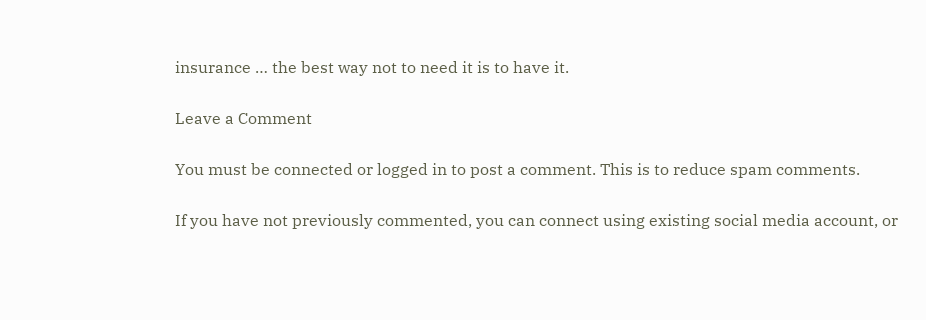insurance … the best way not to need it is to have it.

Leave a Comment

You must be connected or logged in to post a comment. This is to reduce spam comments.

If you have not previously commented, you can connect using existing social media account, or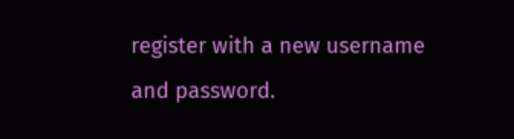register with a new username and password.